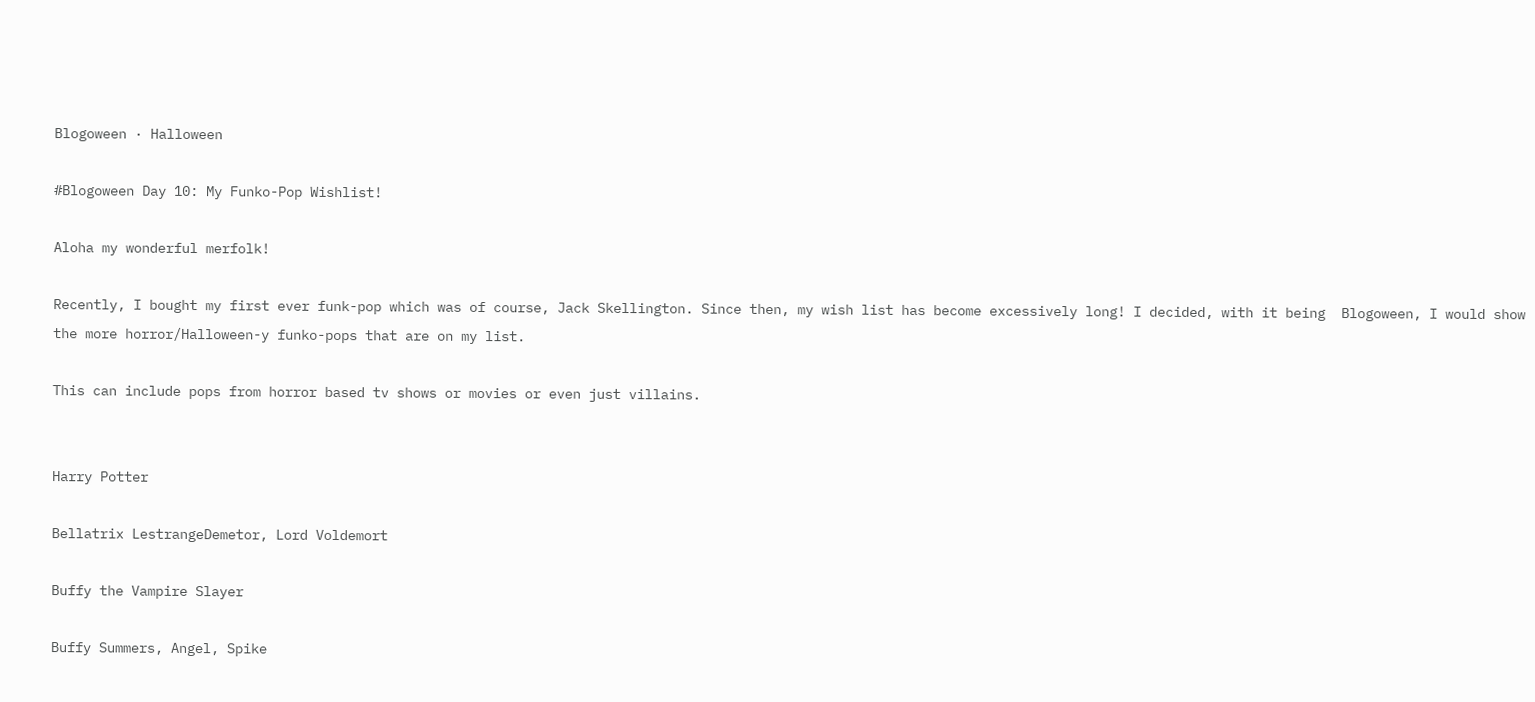Blogoween · Halloween

#Blogoween Day 10: My Funko-Pop Wishlist!

Aloha my wonderful merfolk!

Recently, I bought my first ever funk-pop which was of course, Jack Skellington. Since then, my wish list has become excessively long! I decided, with it being  Blogoween, I would show the more horror/Halloween-y funko-pops that are on my list.

This can include pops from horror based tv shows or movies or even just villains.


Harry Potter

Bellatrix LestrangeDemetor, Lord Voldemort

Buffy the Vampire Slayer

Buffy Summers, Angel, Spike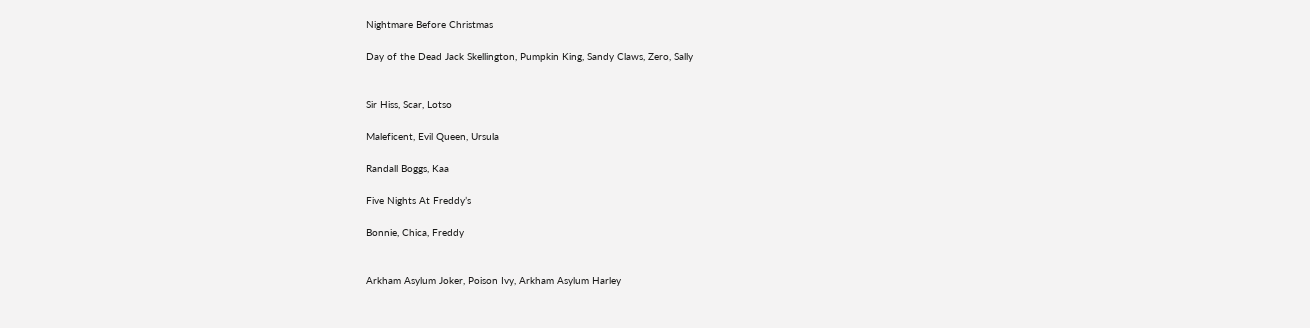Nightmare Before Christmas

Day of the Dead Jack Skellington, Pumpkin King, Sandy Claws, Zero, Sally


Sir Hiss, Scar, Lotso

Maleficent, Evil Queen, Ursula

Randall Boggs, Kaa

Five Nights At Freddy’s

Bonnie, Chica, Freddy


Arkham Asylum Joker, Poison Ivy, Arkham Asylum Harley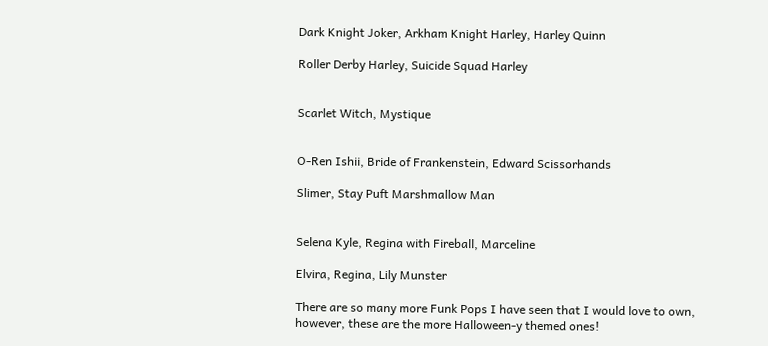Dark Knight Joker, Arkham Knight Harley, Harley Quinn

Roller Derby Harley, Suicide Squad Harley


Scarlet Witch, Mystique


O-Ren Ishii, Bride of Frankenstein, Edward Scissorhands

Slimer, Stay Puft Marshmallow Man


Selena Kyle, Regina with Fireball, Marceline

Elvira, Regina, Lily Munster

There are so many more Funk Pops I have seen that I would love to own, however, these are the more Halloween-y themed ones!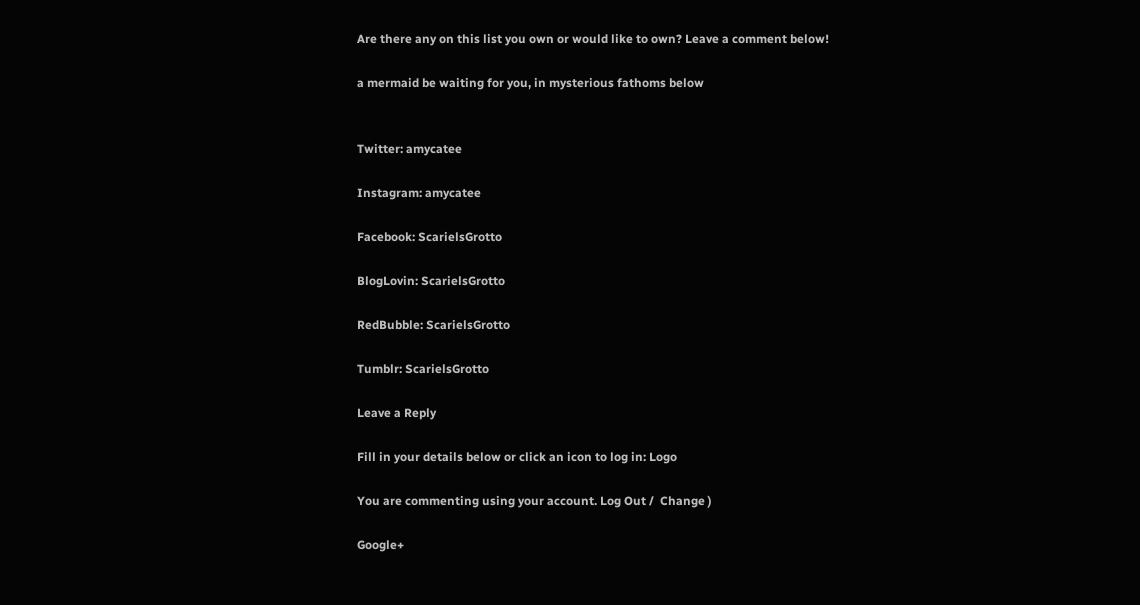Are there any on this list you own or would like to own? Leave a comment below!

a mermaid be waiting for you, in mysterious fathoms below


Twitter: amycatee

Instagram: amycatee

Facebook: ScarielsGrotto

BlogLovin: ScarielsGrotto

RedBubble: ScarielsGrotto

Tumblr: ScarielsGrotto

Leave a Reply

Fill in your details below or click an icon to log in: Logo

You are commenting using your account. Log Out /  Change )

Google+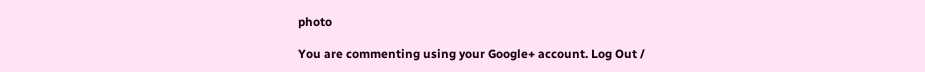photo

You are commenting using your Google+ account. Log Out /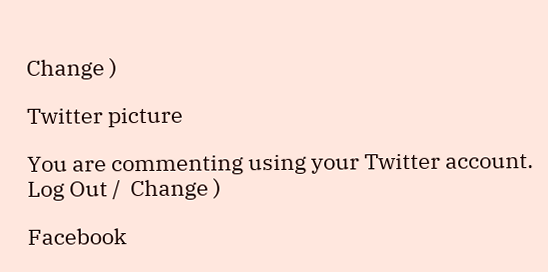Change )

Twitter picture

You are commenting using your Twitter account. Log Out /  Change )

Facebook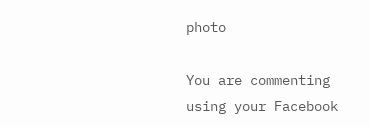photo

You are commenting using your Facebook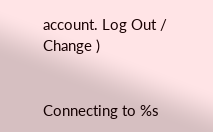account. Log Out /  Change )


Connecting to %s